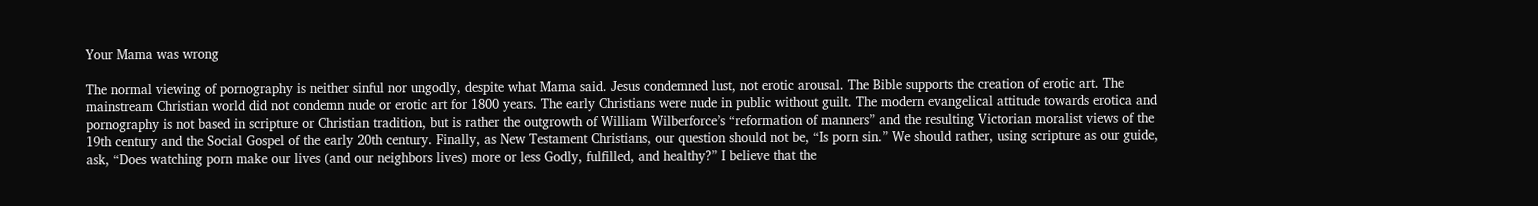Your Mama was wrong

The normal viewing of pornography is neither sinful nor ungodly, despite what Mama said. Jesus condemned lust, not erotic arousal. The Bible supports the creation of erotic art. The mainstream Christian world did not condemn nude or erotic art for 1800 years. The early Christians were nude in public without guilt. The modern evangelical attitude towards erotica and pornography is not based in scripture or Christian tradition, but is rather the outgrowth of William Wilberforce’s “reformation of manners” and the resulting Victorian moralist views of the 19th century and the Social Gospel of the early 20th century. Finally, as New Testament Christians, our question should not be, “Is porn sin.” We should rather, using scripture as our guide, ask, “Does watching porn make our lives (and our neighbors lives) more or less Godly, fulfilled, and healthy?” I believe that the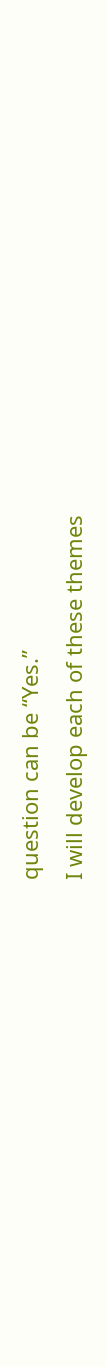question can be “Yes.”
I will develop each of these themes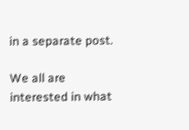in a separate post.

We all are interested in what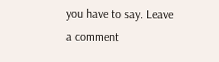you have to say. Leave a comment